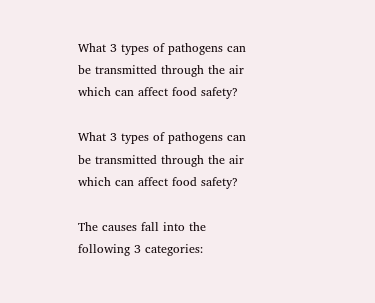What 3 types of pathogens can be transmitted through the air which can affect food safety?

What 3 types of pathogens can be transmitted through the air which can affect food safety?

The causes fall into the following 3 categories: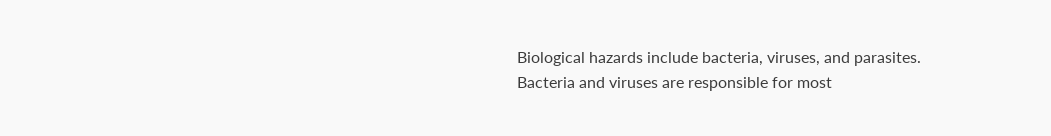Biological hazards include bacteria, viruses, and parasites. Bacteria and viruses are responsible for most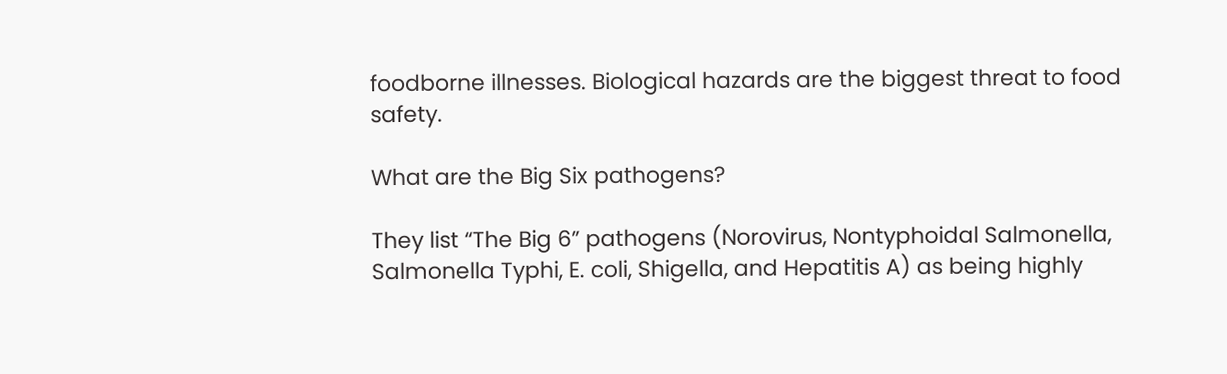foodborne illnesses. Biological hazards are the biggest threat to food safety.

What are the Big Six pathogens?

They list “The Big 6” pathogens (Norovirus, Nontyphoidal Salmonella, Salmonella Typhi, E. coli, Shigella, and Hepatitis A) as being highly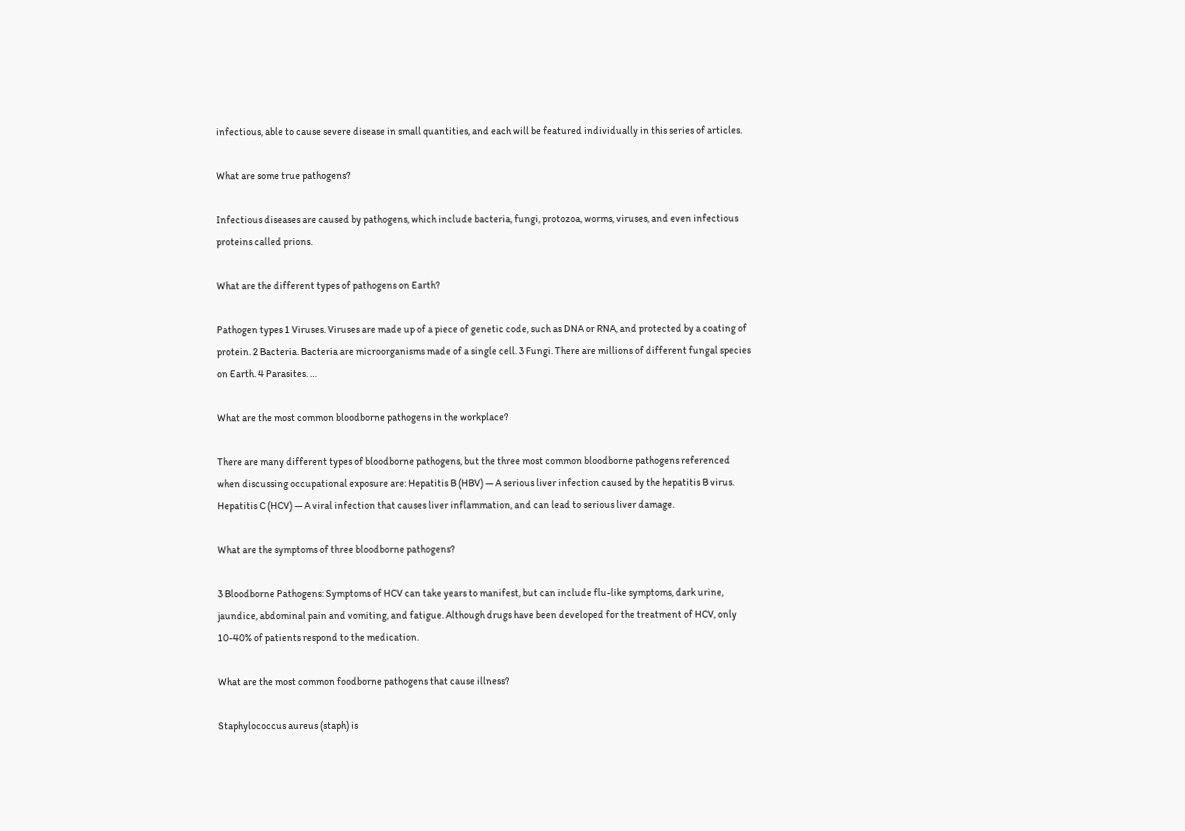infectious, able to cause severe disease in small quantities, and each will be featured individually in this series of articles.

What are some true pathogens?

Infectious diseases are caused by pathogens, which include bacteria, fungi, protozoa, worms, viruses, and even infectious proteins called prions.

What are the different types of pathogens on Earth?

Pathogen types 1 Viruses. Viruses are made up of a piece of genetic code, such as DNA or RNA, and protected by a coating of protein. 2 Bacteria. Bacteria are microorganisms made of a single cell. 3 Fungi. There are millions of different fungal species on Earth. 4 Parasites. …

What are the most common bloodborne pathogens in the workplace?

There are many different types of bloodborne pathogens, but the three most common bloodborne pathogens referenced when discussing occupational exposure are: Hepatitis B (HBV) — A serious liver infection caused by the hepatitis B virus. Hepatitis C (HCV) — A viral infection that causes liver inflammation, and can lead to serious liver damage.

What are the symptoms of three bloodborne pathogens?

3 Bloodborne Pathogens: Symptoms of HCV can take years to manifest, but can include flu-like symptoms, dark urine, jaundice, abdominal pain and vomiting, and fatigue. Although drugs have been developed for the treatment of HCV, only 10-40% of patients respond to the medication.

What are the most common foodborne pathogens that cause illness?

Staphylococcus aureus (staph) is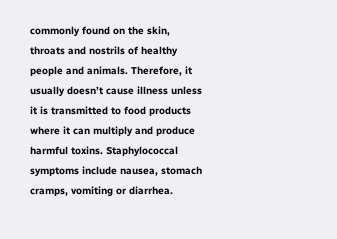commonly found on the skin, throats and nostrils of healthy people and animals. Therefore, it usually doesn’t cause illness unless it is transmitted to food products where it can multiply and produce harmful toxins. Staphylococcal symptoms include nausea, stomach cramps, vomiting or diarrhea.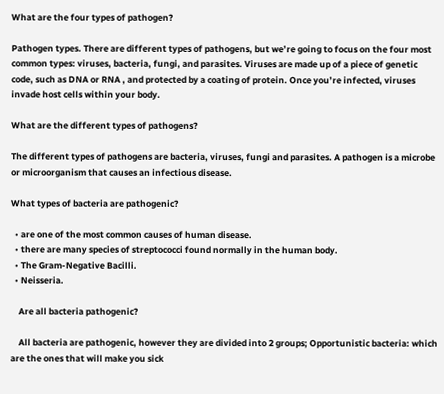What are the four types of pathogen?

Pathogen types. There are different types of pathogens, but we’re going to focus on the four most common types: viruses, bacteria, fungi, and parasites. Viruses are made up of a piece of genetic code, such as DNA or RNA , and protected by a coating of protein. Once you’re infected, viruses invade host cells within your body.

What are the different types of pathogens?

The different types of pathogens are bacteria, viruses, fungi and parasites. A pathogen is a microbe or microorganism that causes an infectious disease.

What types of bacteria are pathogenic?

  • are one of the most common causes of human disease.
  • there are many species of streptococci found normally in the human body.
  • The Gram-Negative Bacilli.
  • Neisseria.

    Are all bacteria pathogenic?

    All bacteria are pathogenic, however they are divided into 2 groups; Opportunistic bacteria: which are the ones that will make you sick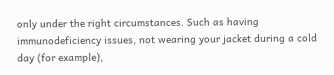only under the right circumstances. Such as having immunodeficiency issues, not wearing your jacket during a cold day (for example),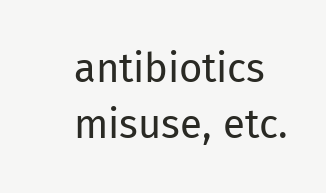antibiotics misuse, etc.